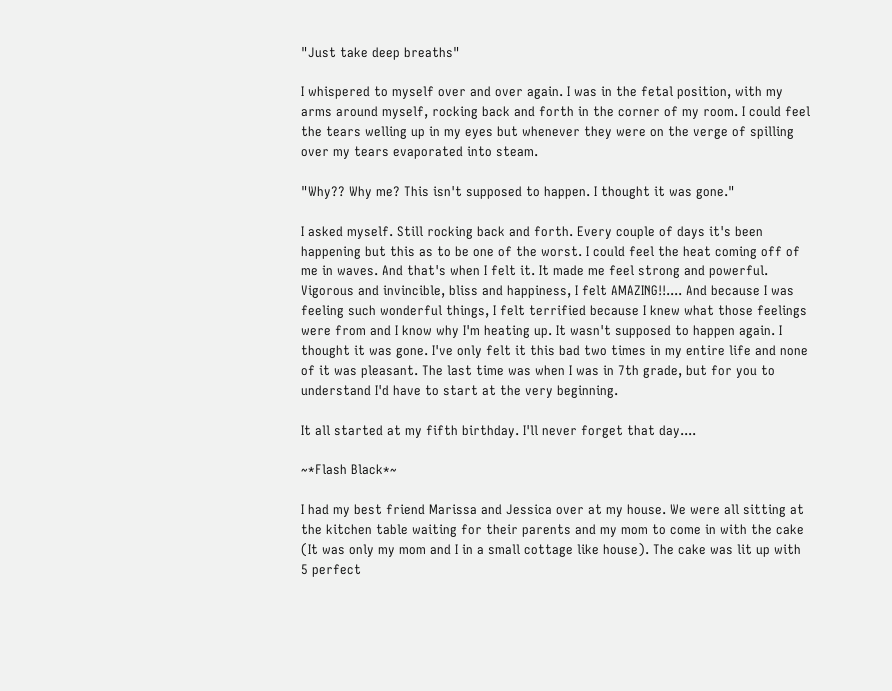"Just take deep breaths"

I whispered to myself over and over again. I was in the fetal position, with my arms around myself, rocking back and forth in the corner of my room. I could feel the tears welling up in my eyes but whenever they were on the verge of spilling over my tears evaporated into steam.

"Why?? Why me? This isn't supposed to happen. I thought it was gone."

I asked myself. Still rocking back and forth. Every couple of days it's been happening but this as to be one of the worst. I could feel the heat coming off of me in waves. And that's when I felt it. It made me feel strong and powerful. Vigorous and invincible, bliss and happiness, I felt AMAZING!!.... And because I was feeling such wonderful things, I felt terrified because I knew what those feelings were from and I know why I'm heating up. It wasn't supposed to happen again. I thought it was gone. I've only felt it this bad two times in my entire life and none of it was pleasant. The last time was when I was in 7th grade, but for you to understand I'd have to start at the very beginning.

It all started at my fifth birthday. I'll never forget that day....

~*Flash Black*~

I had my best friend Marissa and Jessica over at my house. We were all sitting at the kitchen table waiting for their parents and my mom to come in with the cake (It was only my mom and I in a small cottage like house). The cake was lit up with 5 perfect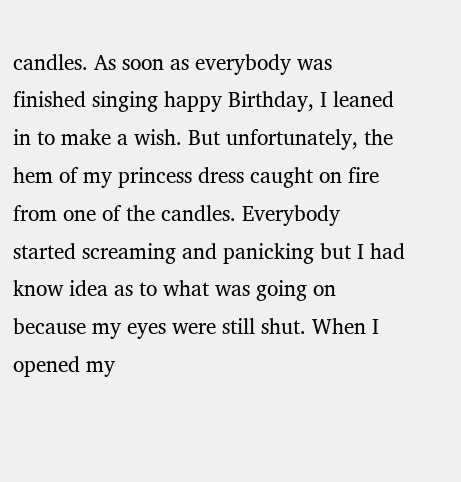candles. As soon as everybody was finished singing happy Birthday, I leaned in to make a wish. But unfortunately, the hem of my princess dress caught on fire from one of the candles. Everybody started screaming and panicking but I had know idea as to what was going on because my eyes were still shut. When I opened my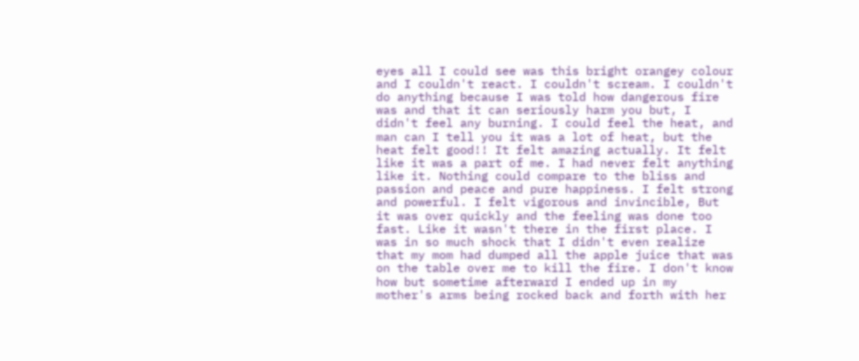eyes all I could see was this bright orangey colour and I couldn't react. I couldn't scream. I couldn't do anything because I was told how dangerous fire was and that it can seriously harm you but, I didn't feel any burning. I could feel the heat, and man can I tell you it was a lot of heat, but the heat felt good!! It felt amazing actually. It felt like it was a part of me. I had never felt anything like it. Nothing could compare to the bliss and passion and peace and pure happiness. I felt strong and powerful. I felt vigorous and invincible, But it was over quickly and the feeling was done too fast. Like it wasn't there in the first place. I was in so much shock that I didn't even realize that my mom had dumped all the apple juice that was on the table over me to kill the fire. I don't know how but sometime afterward I ended up in my mother's arms being rocked back and forth with her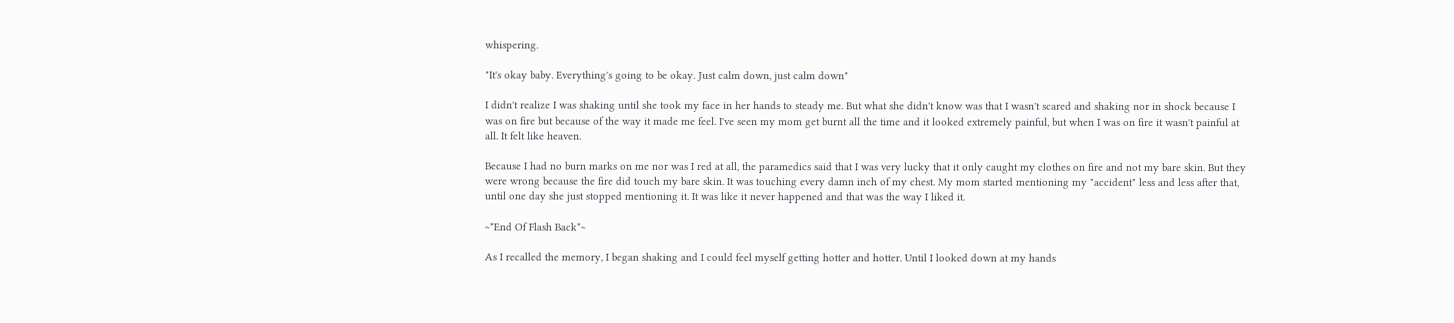whispering.

"It's okay baby. Everything's going to be okay. Just calm down, just calm down"

I didn't realize I was shaking until she took my face in her hands to steady me. But what she didn't know was that I wasn't scared and shaking nor in shock because I was on fire but because of the way it made me feel. I've seen my mom get burnt all the time and it looked extremely painful, but when I was on fire it wasn't painful at all. It felt like heaven.

Because I had no burn marks on me nor was I red at all, the paramedics said that I was very lucky that it only caught my clothes on fire and not my bare skin. But they were wrong because the fire did touch my bare skin. It was touching every damn inch of my chest. My mom started mentioning my "accident" less and less after that, until one day she just stopped mentioning it. It was like it never happened and that was the way I liked it.

~*End Of Flash Back*~

As I recalled the memory, I began shaking and I could feel myself getting hotter and hotter. Until I looked down at my hands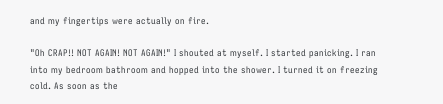and my fingertips were actually on fire.

"Oh CRAP!! NOT AGAIN! NOT AGAIN!" I shouted at myself. I started panicking. I ran into my bedroom bathroom and hopped into the shower. I turned it on freezing cold. As soon as the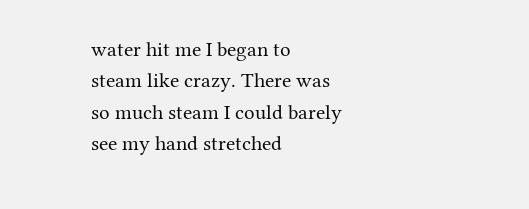water hit me I began to steam like crazy. There was so much steam I could barely see my hand stretched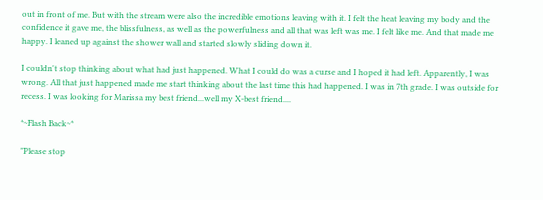out in front of me. But with the stream were also the incredible emotions leaving with it. I felt the heat leaving my body and the confidence it gave me, the blissfulness, as well as the powerfulness and all that was left was me. I felt like me. And that made me happy. I leaned up against the shower wall and started slowly sliding down it.

I couldn't stop thinking about what had just happened. What I could do was a curse and I hoped it had left. Apparently, I was wrong. All that just happened made me start thinking about the last time this had happened. I was in 7th grade. I was outside for recess. I was looking for Marissa my best friend...well my X-best friend....

*~Flash Back~*

"Please stop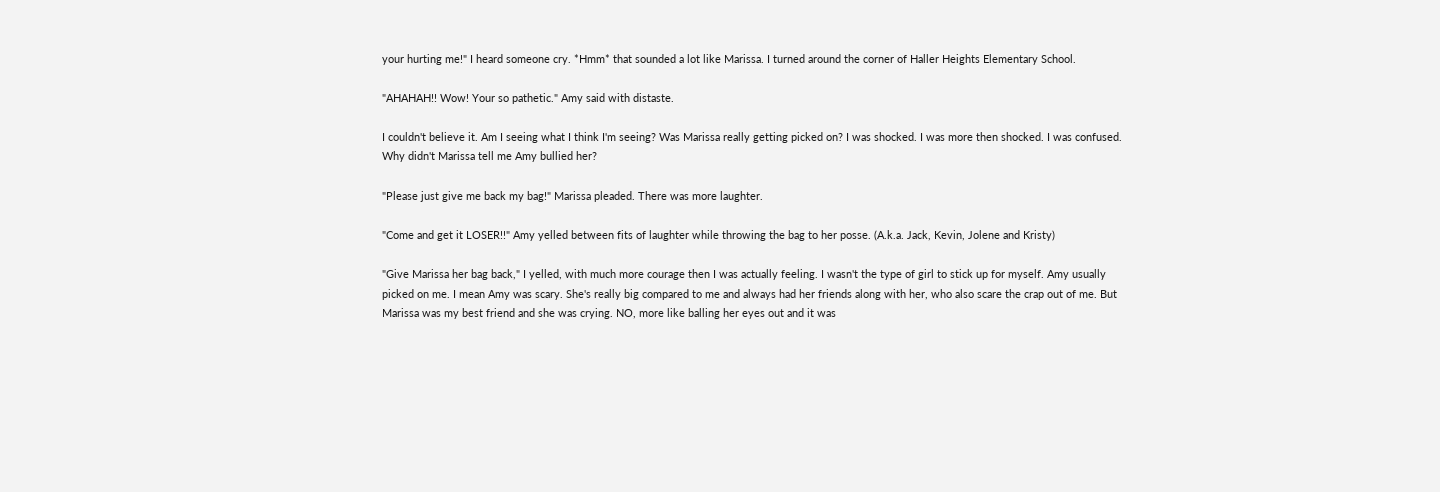your hurting me!" I heard someone cry. *Hmm* that sounded a lot like Marissa. I turned around the corner of Haller Heights Elementary School.

"AHAHAH!! Wow! Your so pathetic." Amy said with distaste.

I couldn't believe it. Am I seeing what I think I'm seeing? Was Marissa really getting picked on? I was shocked. I was more then shocked. I was confused. Why didn't Marissa tell me Amy bullied her?

"Please just give me back my bag!" Marissa pleaded. There was more laughter.

"Come and get it LOSER!!" Amy yelled between fits of laughter while throwing the bag to her posse. (A.k.a. Jack, Kevin, Jolene and Kristy)

"Give Marissa her bag back," I yelled, with much more courage then I was actually feeling. I wasn't the type of girl to stick up for myself. Amy usually picked on me. I mean Amy was scary. She's really big compared to me and always had her friends along with her, who also scare the crap out of me. But Marissa was my best friend and she was crying. NO, more like balling her eyes out and it was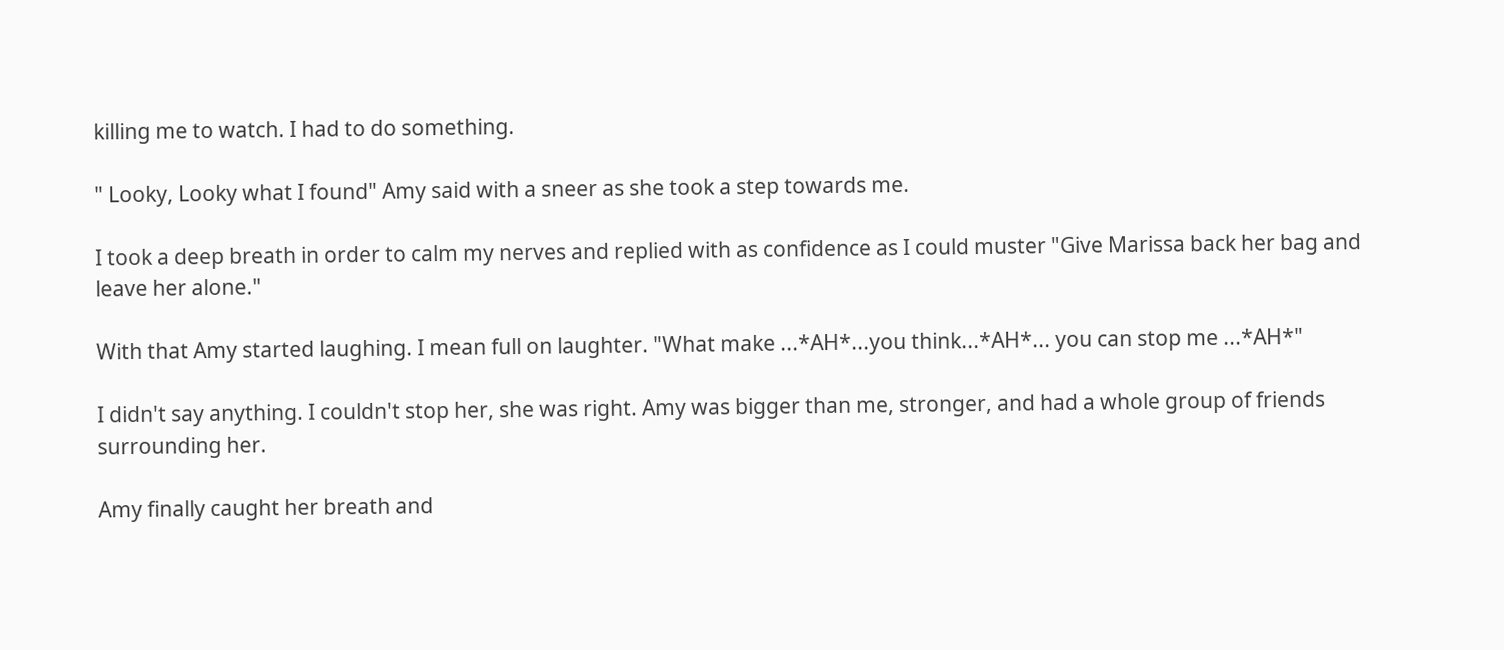killing me to watch. I had to do something.

" Looky, Looky what I found" Amy said with a sneer as she took a step towards me.

I took a deep breath in order to calm my nerves and replied with as confidence as I could muster "Give Marissa back her bag and leave her alone."

With that Amy started laughing. I mean full on laughter. "What make ...*AH*...you think...*AH*... you can stop me ...*AH*"

I didn't say anything. I couldn't stop her, she was right. Amy was bigger than me, stronger, and had a whole group of friends surrounding her.

Amy finally caught her breath and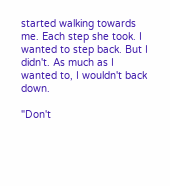started walking towards me. Each step she took. I wanted to step back. But I didn't. As much as I wanted to, I wouldn't back down.

"Don't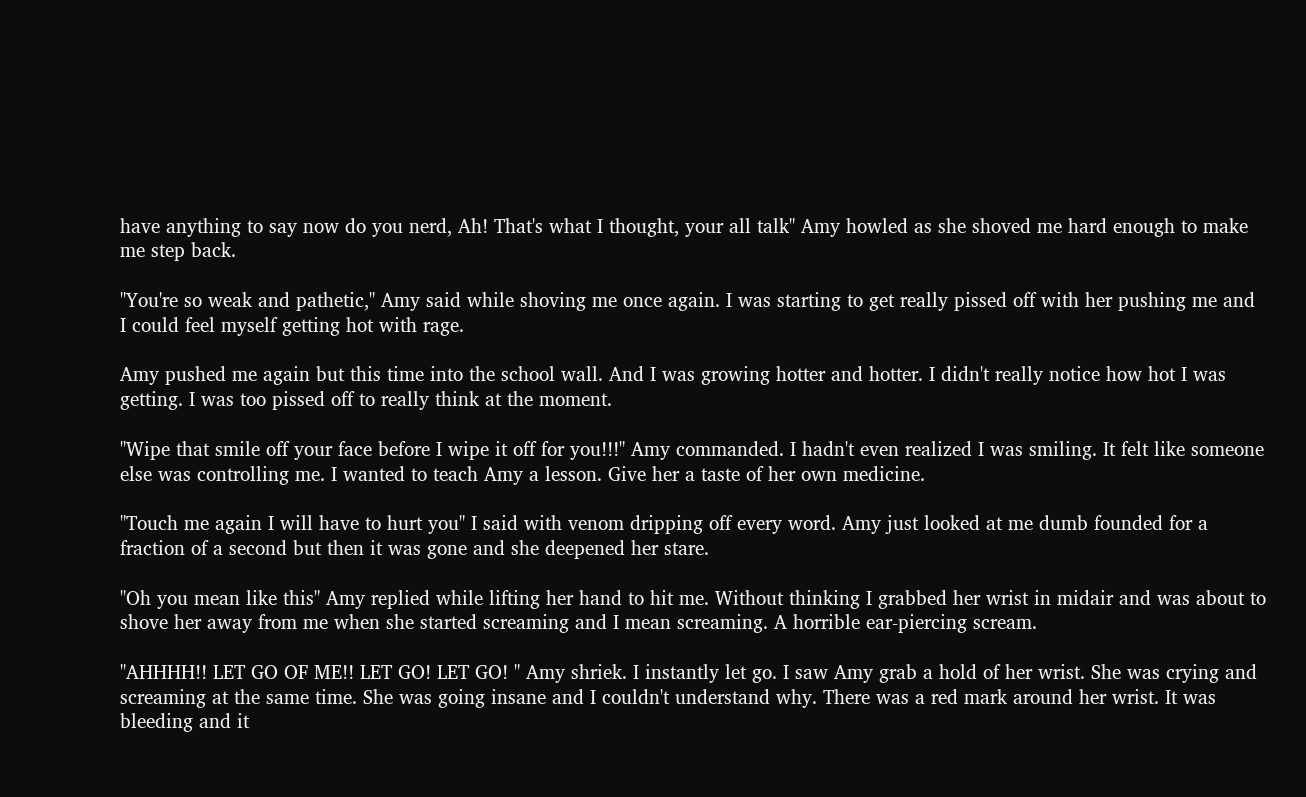have anything to say now do you nerd, Ah! That's what I thought, your all talk" Amy howled as she shoved me hard enough to make me step back.

"You're so weak and pathetic," Amy said while shoving me once again. I was starting to get really pissed off with her pushing me and I could feel myself getting hot with rage.

Amy pushed me again but this time into the school wall. And I was growing hotter and hotter. I didn't really notice how hot I was getting. I was too pissed off to really think at the moment.

"Wipe that smile off your face before I wipe it off for you!!!" Amy commanded. I hadn't even realized I was smiling. It felt like someone else was controlling me. I wanted to teach Amy a lesson. Give her a taste of her own medicine.

"Touch me again I will have to hurt you" I said with venom dripping off every word. Amy just looked at me dumb founded for a fraction of a second but then it was gone and she deepened her stare.

"Oh you mean like this" Amy replied while lifting her hand to hit me. Without thinking I grabbed her wrist in midair and was about to shove her away from me when she started screaming and I mean screaming. A horrible ear-piercing scream.

"AHHHH!! LET GO OF ME!! LET GO! LET GO! " Amy shriek. I instantly let go. I saw Amy grab a hold of her wrist. She was crying and screaming at the same time. She was going insane and I couldn't understand why. There was a red mark around her wrist. It was bleeding and it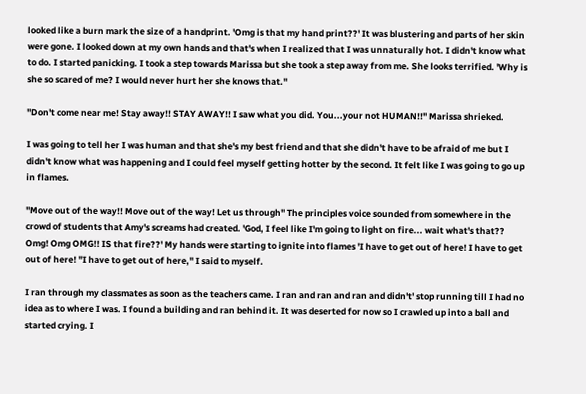looked like a burn mark the size of a handprint. 'Omg is that my hand print??' It was blustering and parts of her skin were gone. I looked down at my own hands and that's when I realized that I was unnaturally hot. I didn't know what to do. I started panicking. I took a step towards Marissa but she took a step away from me. She looks terrified. 'Why is she so scared of me? I would never hurt her she knows that.''

"Don't come near me! Stay away!! STAY AWAY!! I saw what you did. You...your not HUMAN!!" Marissa shrieked.

I was going to tell her I was human and that she's my best friend and that she didn't have to be afraid of me but I didn't know what was happening and I could feel myself getting hotter by the second. It felt like I was going to go up in flames.

"Move out of the way!! Move out of the way! Let us through" The principles voice sounded from somewhere in the crowd of students that Amy's screams had created. 'God, I feel like I'm going to light on fire... wait what's that?? Omg! Omg OMG!! IS that fire??' My hands were starting to ignite into flames 'I have to get out of here! I have to get out of here! "I have to get out of here," I said to myself.

I ran through my classmates as soon as the teachers came. I ran and ran and ran and didn't' stop running till I had no idea as to where I was. I found a building and ran behind it. It was deserted for now so I crawled up into a ball and started crying. I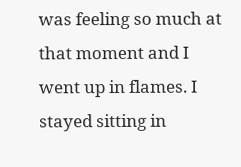was feeling so much at that moment and I went up in flames. I stayed sitting in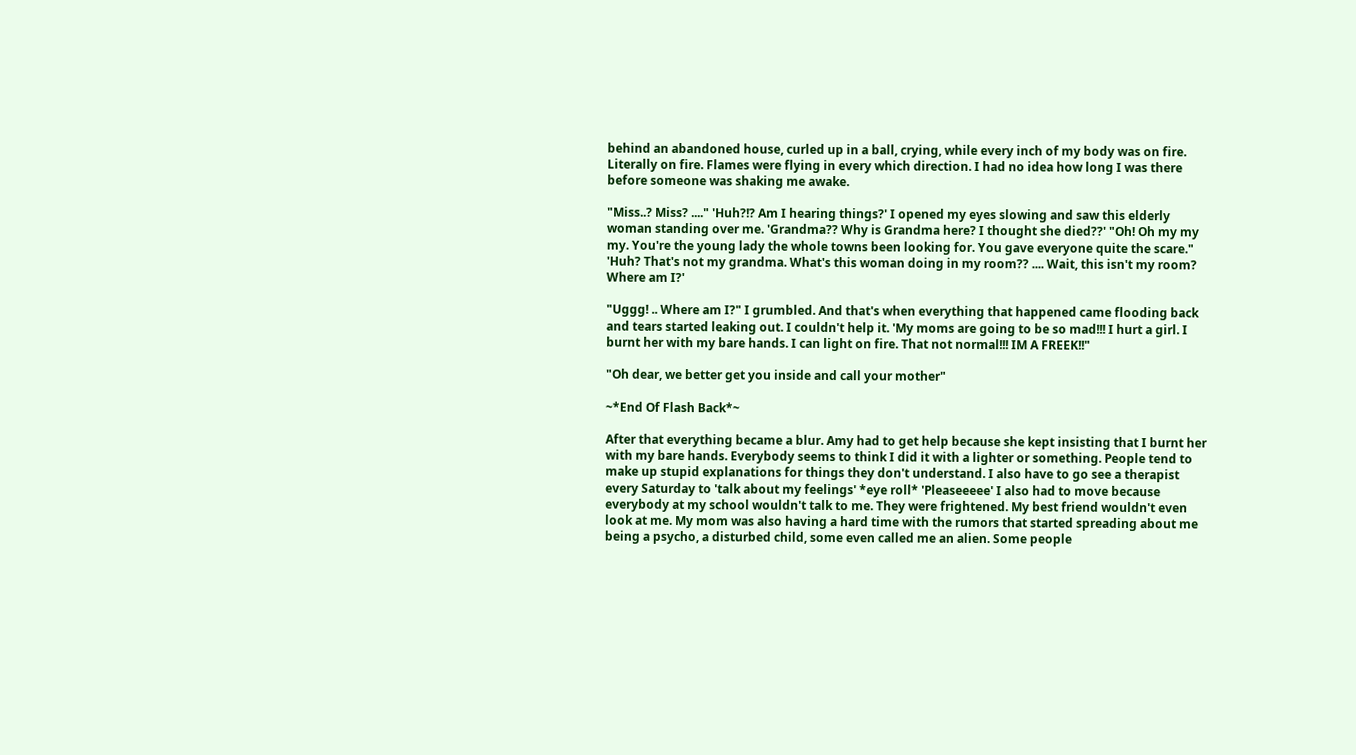behind an abandoned house, curled up in a ball, crying, while every inch of my body was on fire. Literally on fire. Flames were flying in every which direction. I had no idea how long I was there before someone was shaking me awake.

"Miss..? Miss? ...." 'Huh?!? Am I hearing things?' I opened my eyes slowing and saw this elderly woman standing over me. 'Grandma?? Why is Grandma here? I thought she died??' "Oh! Oh my my my. You're the young lady the whole towns been looking for. You gave everyone quite the scare." 'Huh? That's not my grandma. What's this woman doing in my room?? .... Wait, this isn't my room? Where am I?'

"Uggg! .. Where am I?" I grumbled. And that's when everything that happened came flooding back and tears started leaking out. I couldn't help it. 'My moms are going to be so mad!!! I hurt a girl. I burnt her with my bare hands. I can light on fire. That not normal!!! IM A FREEK!!"

"Oh dear, we better get you inside and call your mother"

~*End Of Flash Back*~

After that everything became a blur. Amy had to get help because she kept insisting that I burnt her with my bare hands. Everybody seems to think I did it with a lighter or something. People tend to make up stupid explanations for things they don't understand. I also have to go see a therapist every Saturday to 'talk about my feelings' *eye roll* 'Pleaseeeee' I also had to move because everybody at my school wouldn't talk to me. They were frightened. My best friend wouldn't even look at me. My mom was also having a hard time with the rumors that started spreading about me being a psycho, a disturbed child, some even called me an alien. Some people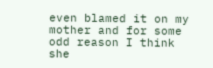even blamed it on my mother and for some odd reason I think she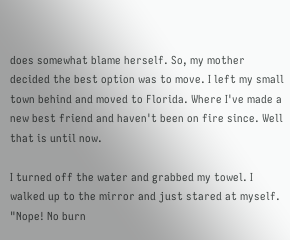does somewhat blame herself. So, my mother decided the best option was to move. I left my small town behind and moved to Florida. Where I've made a new best friend and haven't been on fire since. Well that is until now.

I turned off the water and grabbed my towel. I walked up to the mirror and just stared at myself. "Nope! No burn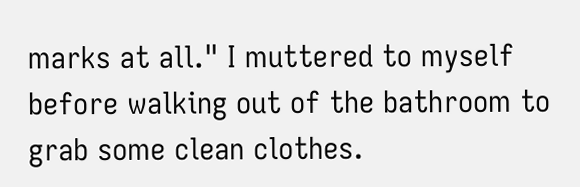marks at all." I muttered to myself before walking out of the bathroom to grab some clean clothes.